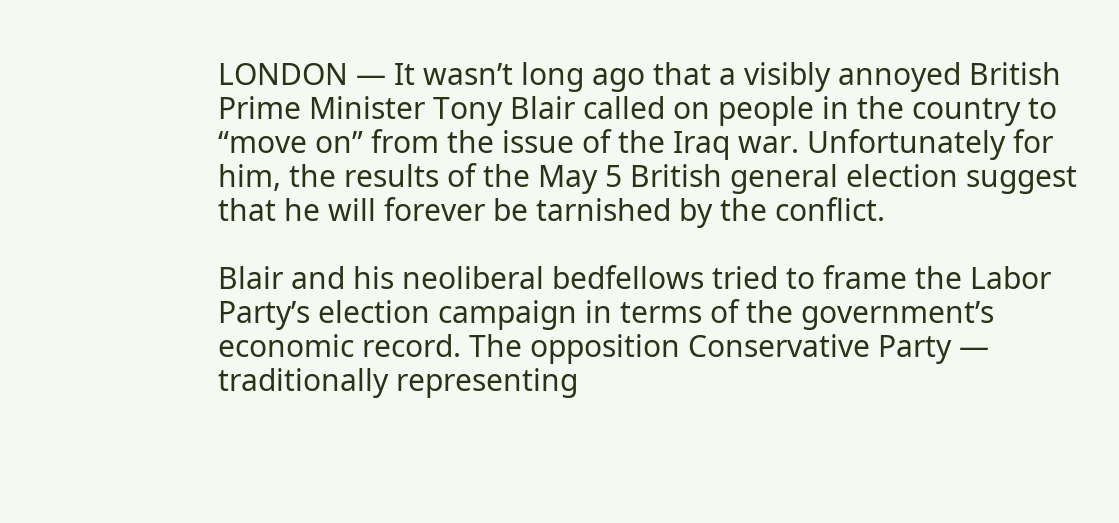LONDON — It wasn’t long ago that a visibly annoyed British Prime Minister Tony Blair called on people in the country to “move on” from the issue of the Iraq war. Unfortunately for him, the results of the May 5 British general election suggest that he will forever be tarnished by the conflict.

Blair and his neoliberal bedfellows tried to frame the Labor Party’s election campaign in terms of the government’s economic record. The opposition Conservative Party — traditionally representing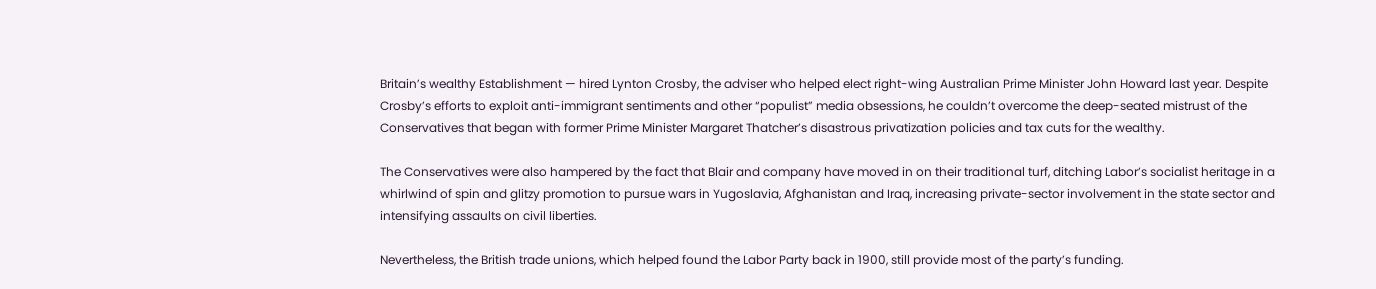Britain’s wealthy Establishment — hired Lynton Crosby, the adviser who helped elect right-wing Australian Prime Minister John Howard last year. Despite Crosby’s efforts to exploit anti-immigrant sentiments and other “populist” media obsessions, he couldn’t overcome the deep-seated mistrust of the Conservatives that began with former Prime Minister Margaret Thatcher’s disastrous privatization policies and tax cuts for the wealthy.

The Conservatives were also hampered by the fact that Blair and company have moved in on their traditional turf, ditching Labor’s socialist heritage in a whirlwind of spin and glitzy promotion to pursue wars in Yugoslavia, Afghanistan and Iraq, increasing private-sector involvement in the state sector and intensifying assaults on civil liberties.

Nevertheless, the British trade unions, which helped found the Labor Party back in 1900, still provide most of the party’s funding.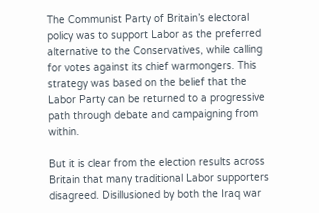The Communist Party of Britain’s electoral policy was to support Labor as the preferred alternative to the Conservatives, while calling for votes against its chief warmongers. This strategy was based on the belief that the Labor Party can be returned to a progressive path through debate and campaigning from within.

But it is clear from the election results across Britain that many traditional Labor supporters disagreed. Disillusioned by both the Iraq war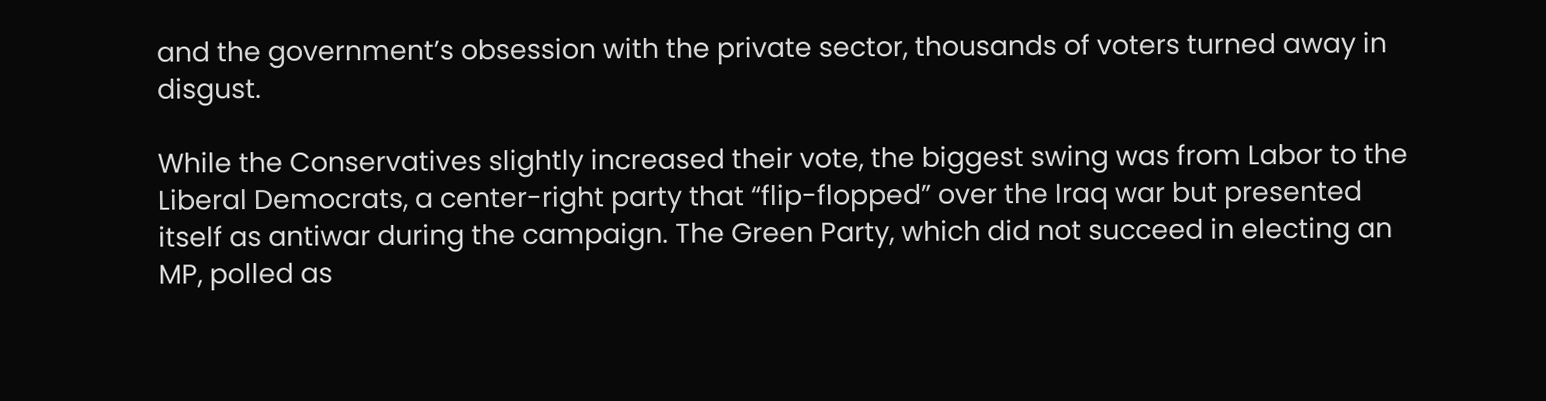and the government’s obsession with the private sector, thousands of voters turned away in disgust.

While the Conservatives slightly increased their vote, the biggest swing was from Labor to the Liberal Democrats, a center-right party that “flip-flopped” over the Iraq war but presented itself as antiwar during the campaign. The Green Party, which did not succeed in electing an MP, polled as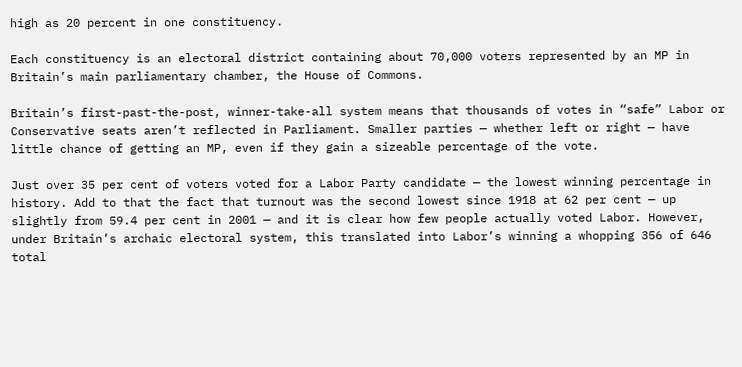high as 20 percent in one constituency.

Each constituency is an electoral district containing about 70,000 voters represented by an MP in Britain’s main parliamentary chamber, the House of Commons.

Britain’s first-past-the-post, winner-take-all system means that thousands of votes in “safe” Labor or Conservative seats aren’t reflected in Parliament. Smaller parties — whether left or right — have little chance of getting an MP, even if they gain a sizeable percentage of the vote.

Just over 35 per cent of voters voted for a Labor Party candidate — the lowest winning percentage in history. Add to that the fact that turnout was the second lowest since 1918 at 62 per cent — up slightly from 59.4 per cent in 2001 — and it is clear how few people actually voted Labor. However, under Britain’s archaic electoral system, this translated into Labor’s winning a whopping 356 of 646 total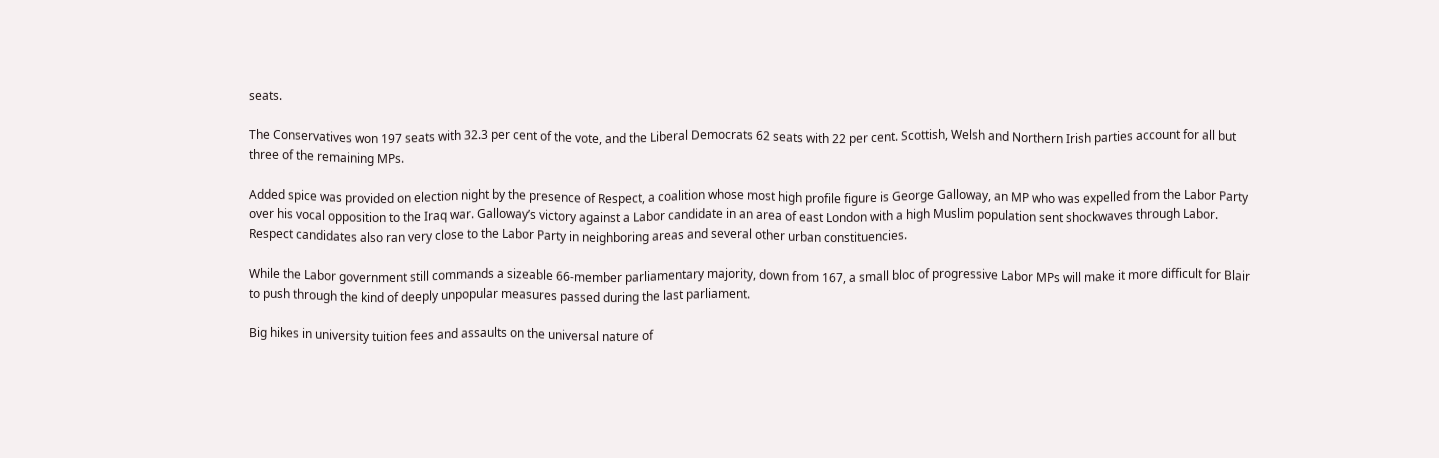seats.

The Conservatives won 197 seats with 32.3 per cent of the vote, and the Liberal Democrats 62 seats with 22 per cent. Scottish, Welsh and Northern Irish parties account for all but three of the remaining MPs.

Added spice was provided on election night by the presence of Respect, a coalition whose most high profile figure is George Galloway, an MP who was expelled from the Labor Party over his vocal opposition to the Iraq war. Galloway’s victory against a Labor candidate in an area of east London with a high Muslim population sent shockwaves through Labor. Respect candidates also ran very close to the Labor Party in neighboring areas and several other urban constituencies.

While the Labor government still commands a sizeable 66-member parliamentary majority, down from 167, a small bloc of progressive Labor MPs will make it more difficult for Blair to push through the kind of deeply unpopular measures passed during the last parliament.

Big hikes in university tuition fees and assaults on the universal nature of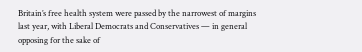Britain’s free health system were passed by the narrowest of margins last year, with Liberal Democrats and Conservatives — in general opposing for the sake of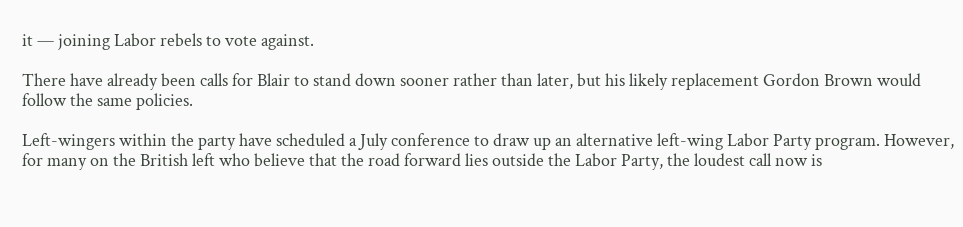it — joining Labor rebels to vote against.

There have already been calls for Blair to stand down sooner rather than later, but his likely replacement Gordon Brown would follow the same policies.

Left-wingers within the party have scheduled a July conference to draw up an alternative left-wing Labor Party program. However, for many on the British left who believe that the road forward lies outside the Labor Party, the loudest call now is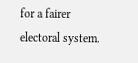for a fairer electoral system.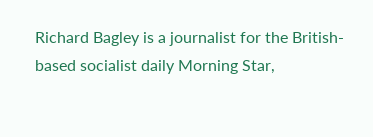Richard Bagley is a journalist for the British-based socialist daily Morning Star,